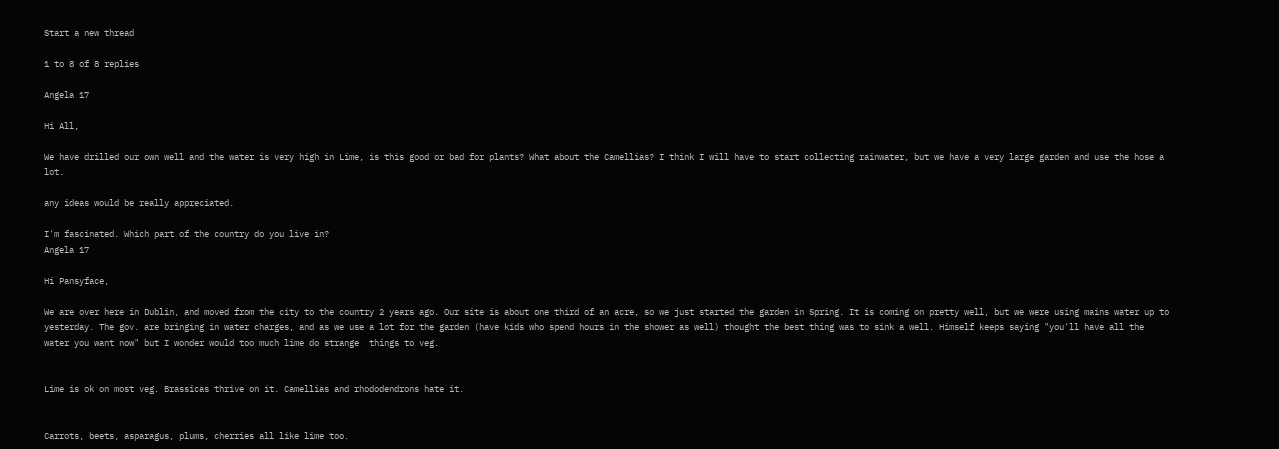Start a new thread

1 to 8 of 8 replies

Angela 17

Hi All,

We have drilled our own well and the water is very high in Lime, is this good or bad for plants? What about the Camellias? I think I will have to start collecting rainwater, but we have a very large garden and use the hose a lot.

any ideas would be really appreciated.

I'm fascinated. Which part of the country do you live in?
Angela 17

Hi Pansyface,

We are over here in Dublin, and moved from the city to the country 2 years ago. Our site is about one third of an acre, so we just started the garden in Spring. It is coming on pretty well, but we were using mains water up to yesterday. The gov. are bringing in water charges, and as we use a lot for the garden (have kids who spend hours in the shower as well) thought the best thing was to sink a well. Himself keeps saying "you'll have all the water you want now" but I wonder would too much lime do strange  things to veg.


Lime is ok on most veg. Brassicas thrive on it. Camellias and rhododendrons hate it.


Carrots, beets, asparagus, plums, cherries all like lime too.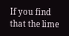If you find that the lime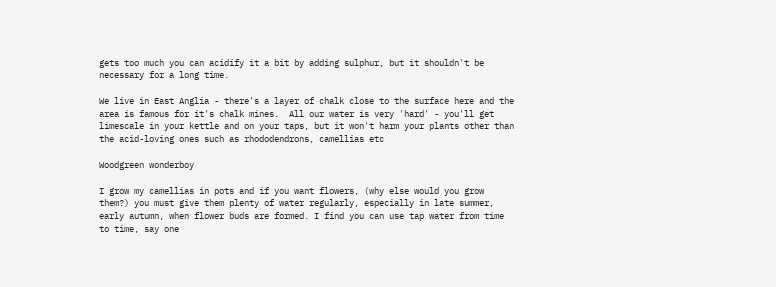gets too much you can acidify it a bit by adding sulphur, but it shouldn't be necessary for a long time.

We live in East Anglia - there's a layer of chalk close to the surface here and the area is famous for it's chalk mines.  All our water is very 'hard' - you'll get limescale in your kettle and on your taps, but it won't harm your plants other than the acid-loving ones such as rhododendrons, camellias etc

Woodgreen wonderboy

I grow my camellias in pots and if you want flowers, (why else would you grow them?) you must give them plenty of water regularly, especially in late summer, early autumn, when flower buds are formed. I find you can use tap water from time to time, say one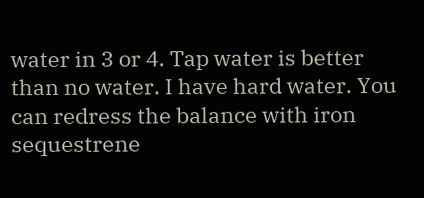water in 3 or 4. Tap water is better than no water. I have hard water. You can redress the balance with iron sequestrene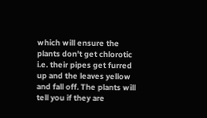which will ensure the plants don't get chlorotic i.e. their pipes get furred up and the leaves yellow and fall off. The plants will tell you if they are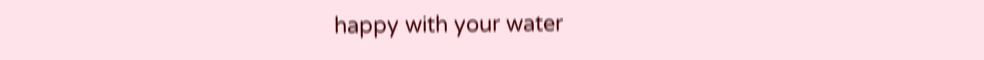happy with your water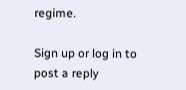regime.

Sign up or log in to post a reply